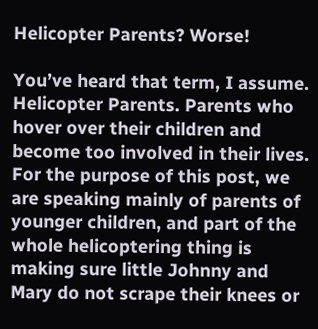Helicopter Parents? Worse!

You’ve heard that term, I assume. Helicopter Parents. Parents who hover over their children and become too involved in their lives. For the purpose of this post, we are speaking mainly of parents of younger children, and part of the whole helicoptering thing is making sure little Johnny and Mary do not scrape their knees or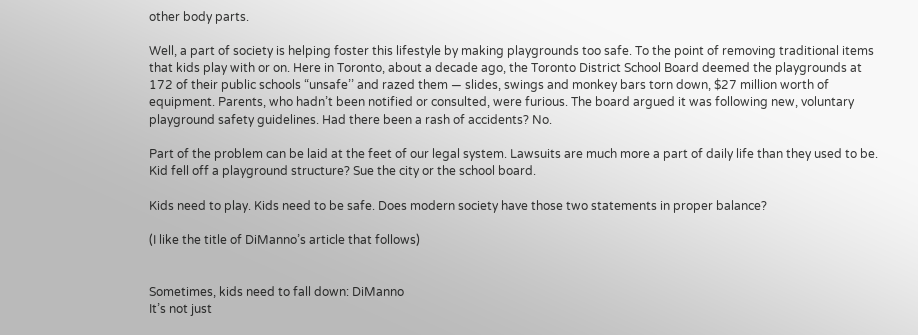other body parts.

Well, a part of society is helping foster this lifestyle by making playgrounds too safe. To the point of removing traditional items that kids play with or on. Here in Toronto, about a decade ago, the Toronto District School Board deemed the playgrounds at 172 of their public schools “unsafe’’ and razed them — slides, swings and monkey bars torn down, $27 million worth of equipment. Parents, who hadn’t been notified or consulted, were furious. The board argued it was following new, voluntary playground safety guidelines. Had there been a rash of accidents? No.

Part of the problem can be laid at the feet of our legal system. Lawsuits are much more a part of daily life than they used to be. Kid fell off a playground structure? Sue the city or the school board.

Kids need to play. Kids need to be safe. Does modern society have those two statements in proper balance?

(I like the title of DiManno’s article that follows)


Sometimes, kids need to fall down: DiManno
It’s not just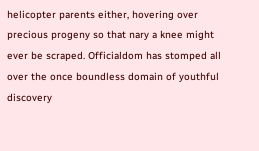helicopter parents either, hovering over precious progeny so that nary a knee might ever be scraped. Officialdom has stomped all over the once boundless domain of youthful discovery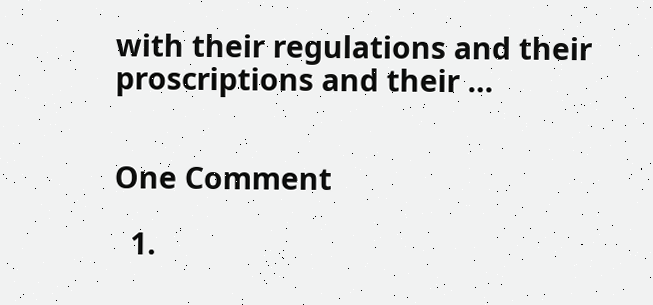with their regulations and their proscriptions and their …


One Comment

  1.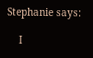Stephanie says:

    I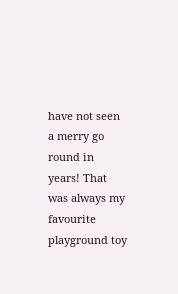have not seen a merry go round in years! That was always my favourite playground toy